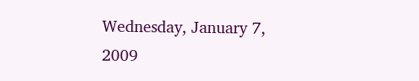Wednesday, January 7, 2009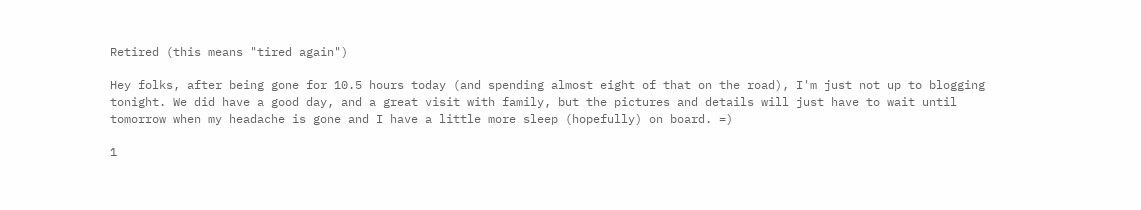Retired (this means "tired again")

Hey folks, after being gone for 10.5 hours today (and spending almost eight of that on the road), I'm just not up to blogging tonight. We did have a good day, and a great visit with family, but the pictures and details will just have to wait until tomorrow when my headache is gone and I have a little more sleep (hopefully) on board. =)

1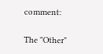comment:

The "Other"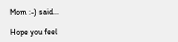Mom :-) said...

Hope you feel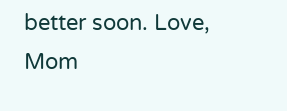better soon. Love, Mom